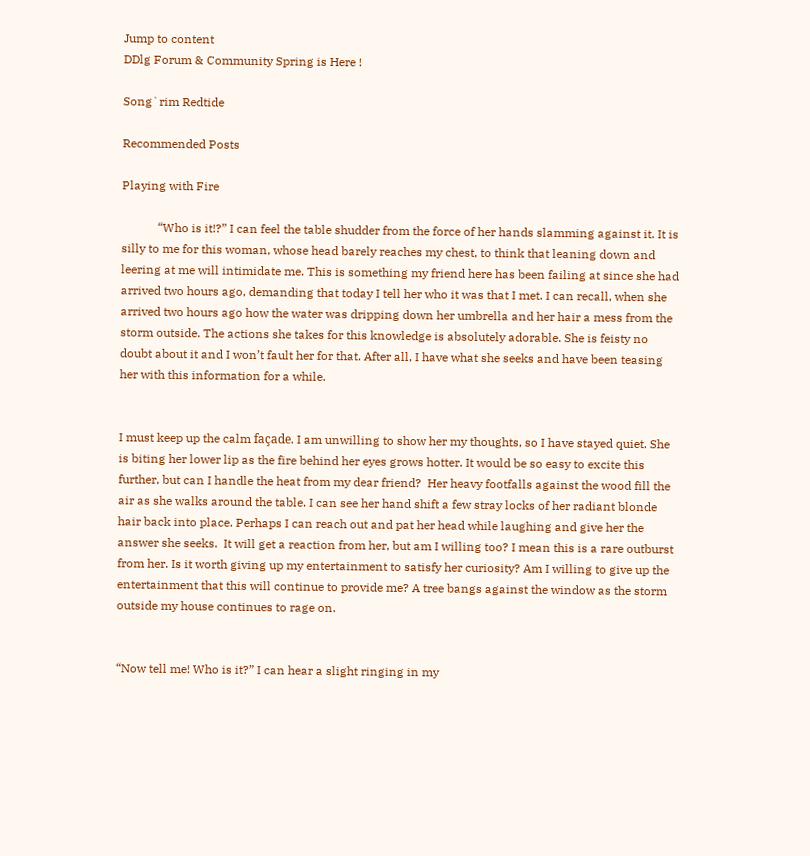Jump to content
DDlg Forum & Community Spring is Here !

Song`rim Redtide

Recommended Posts

Playing with Fire

            “Who is it!?” I can feel the table shudder from the force of her hands slamming against it. It is silly to me for this woman, whose head barely reaches my chest, to think that leaning down and leering at me will intimidate me. This is something my friend here has been failing at since she had arrived two hours ago, demanding that today I tell her who it was that I met. I can recall, when she arrived two hours ago how the water was dripping down her umbrella and her hair a mess from the storm outside. The actions she takes for this knowledge is absolutely adorable. She is feisty no doubt about it and I won’t fault her for that. After all, I have what she seeks and have been teasing her with this information for a while.


I must keep up the calm façade. I am unwilling to show her my thoughts, so I have stayed quiet. She is biting her lower lip as the fire behind her eyes grows hotter. It would be so easy to excite this further, but can I handle the heat from my dear friend?  Her heavy footfalls against the wood fill the air as she walks around the table. I can see her hand shift a few stray locks of her radiant blonde hair back into place. Perhaps I can reach out and pat her head while laughing and give her the answer she seeks.  It will get a reaction from her, but am I willing too? I mean this is a rare outburst from her. Is it worth giving up my entertainment to satisfy her curiosity? Am I willing to give up the entertainment that this will continue to provide me? A tree bangs against the window as the storm outside my house continues to rage on.


“Now tell me! Who is it?” I can hear a slight ringing in my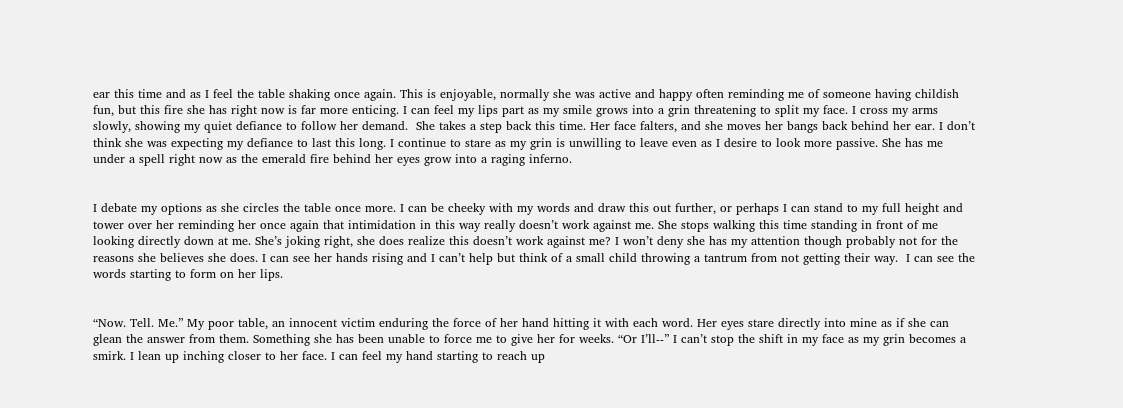ear this time and as I feel the table shaking once again. This is enjoyable, normally she was active and happy often reminding me of someone having childish fun, but this fire she has right now is far more enticing. I can feel my lips part as my smile grows into a grin threatening to split my face. I cross my arms slowly, showing my quiet defiance to follow her demand.  She takes a step back this time. Her face falters, and she moves her bangs back behind her ear. I don’t think she was expecting my defiance to last this long. I continue to stare as my grin is unwilling to leave even as I desire to look more passive. She has me under a spell right now as the emerald fire behind her eyes grow into a raging inferno.


I debate my options as she circles the table once more. I can be cheeky with my words and draw this out further, or perhaps I can stand to my full height and tower over her reminding her once again that intimidation in this way really doesn’t work against me. She stops walking this time standing in front of me looking directly down at me. She’s joking right, she does realize this doesn’t work against me? I won’t deny she has my attention though probably not for the reasons she believes she does. I can see her hands rising and I can’t help but think of a small child throwing a tantrum from not getting their way.  I can see the words starting to form on her lips.


“Now. Tell. Me.” My poor table, an innocent victim enduring the force of her hand hitting it with each word. Her eyes stare directly into mine as if she can glean the answer from them. Something she has been unable to force me to give her for weeks. “Or I’ll--” I can’t stop the shift in my face as my grin becomes a smirk. I lean up inching closer to her face. I can feel my hand starting to reach up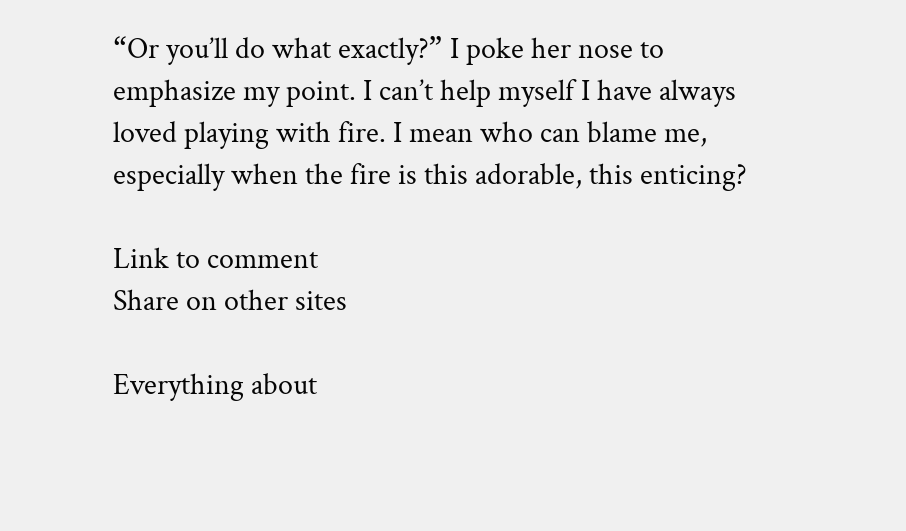“Or you’ll do what exactly?” I poke her nose to emphasize my point. I can’t help myself I have always loved playing with fire. I mean who can blame me, especially when the fire is this adorable, this enticing?

Link to comment
Share on other sites

Everything about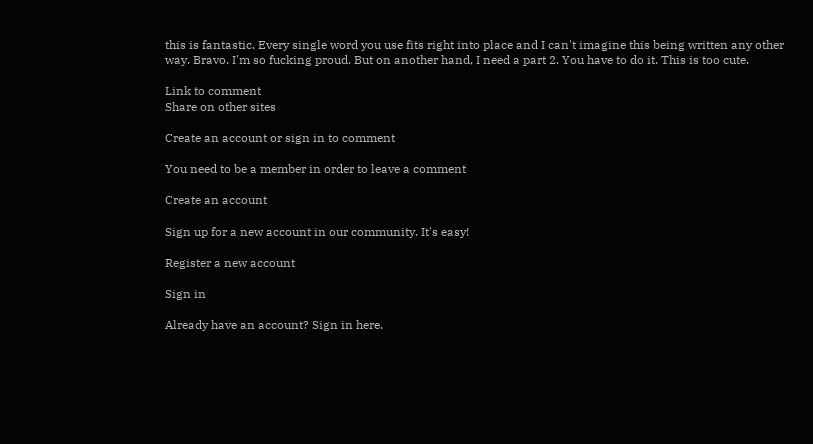this is fantastic. Every single word you use fits right into place and I can't imagine this being written any other way. Bravo. I'm so fucking proud. But on another hand, I need a part 2. You have to do it. This is too cute.

Link to comment
Share on other sites

Create an account or sign in to comment

You need to be a member in order to leave a comment

Create an account

Sign up for a new account in our community. It's easy!

Register a new account

Sign in

Already have an account? Sign in here.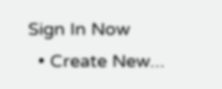Sign In Now
  • Create New...